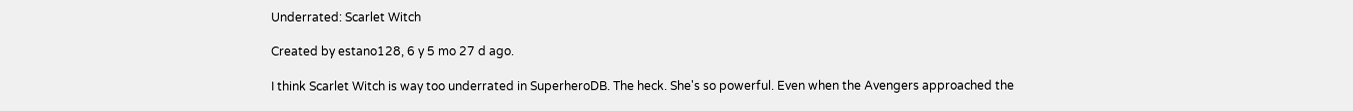Underrated: Scarlet Witch

Created by estano128, 6 y 5 mo 27 d ago.

I think Scarlet Witch is way too underrated in SuperheroDB. The heck. She's so powerful. Even when the Avengers approached the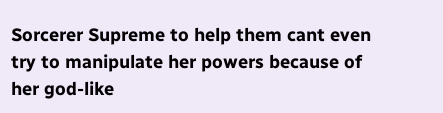Sorcerer Supreme to help them cant even try to manipulate her powers because of her god-like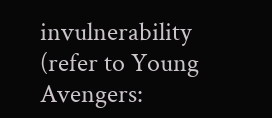invulnerability (refer to Young Avengers: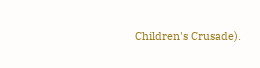Children's Crusade).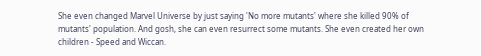She even changed Marvel Universe by just saying 'No more mutants' where she killed 90% of mutants' population. And gosh, she can even resurrect some mutants. She even created her own children - Speed and Wiccan.